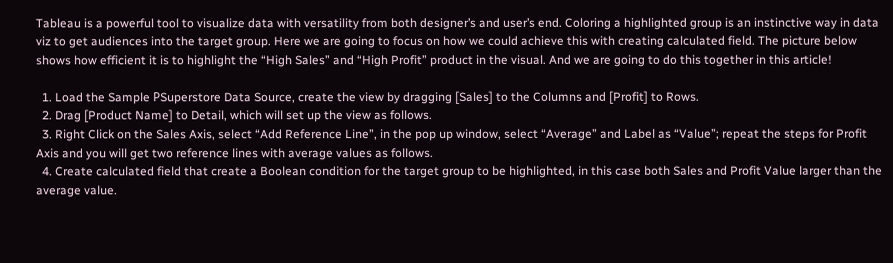Tableau is a powerful tool to visualize data with versatility from both designer’s and user’s end. Coloring a highlighted group is an instinctive way in data viz to get audiences into the target group. Here we are going to focus on how we could achieve this with creating calculated field. The picture below shows how efficient it is to highlight the “High Sales” and “High Profit” product in the visual. And we are going to do this together in this article!

  1. Load the Sample РSuperstore Data Source, create the view by dragging [Sales] to the Columns and [Profit] to Rows.
  2. Drag [Product Name] to Detail, which will set up the view as follows.
  3. Right Click on the Sales Axis, select “Add Reference Line”, in the pop up window, select “Average” and Label as “Value”; repeat the steps for Profit Axis and you will get two reference lines with average values as follows.
  4. Create calculated field that create a Boolean condition for the target group to be highlighted, in this case both Sales and Profit Value larger than the average value.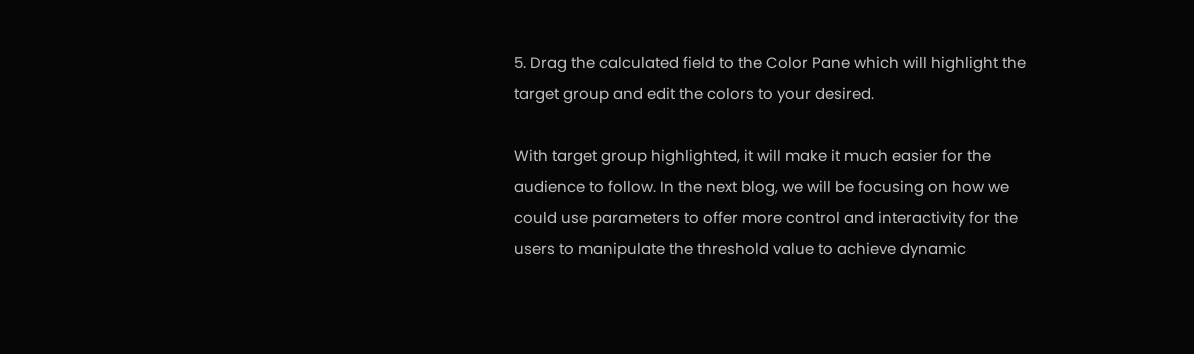5. Drag the calculated field to the Color Pane which will highlight the target group and edit the colors to your desired.

With target group highlighted, it will make it much easier for the audience to follow. In the next blog, we will be focusing on how we could use parameters to offer more control and interactivity for the users to manipulate the threshold value to achieve dynamic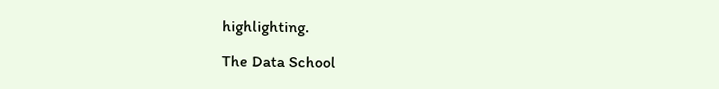highlighting.

The Data School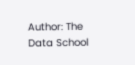Author: The Data School